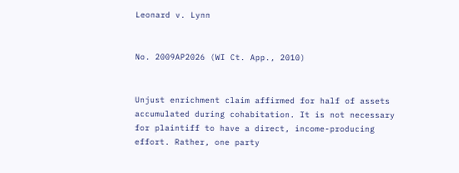Leonard v. Lynn


No. 2009AP2026 (WI Ct. App., 2010)


Unjust enrichment claim affirmed for half of assets accumulated during cohabitation. It is not necessary for plaintiff to have a direct, income-producing effort. Rather, one party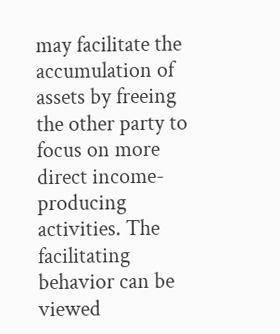may facilitate the accumulation of assets by freeing the other party to focus on more direct income-producing activities. The facilitating behavior can be viewed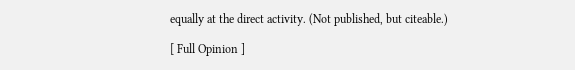equally at the direct activity. (Not published, but citeable.)

[ Full Opinion ]